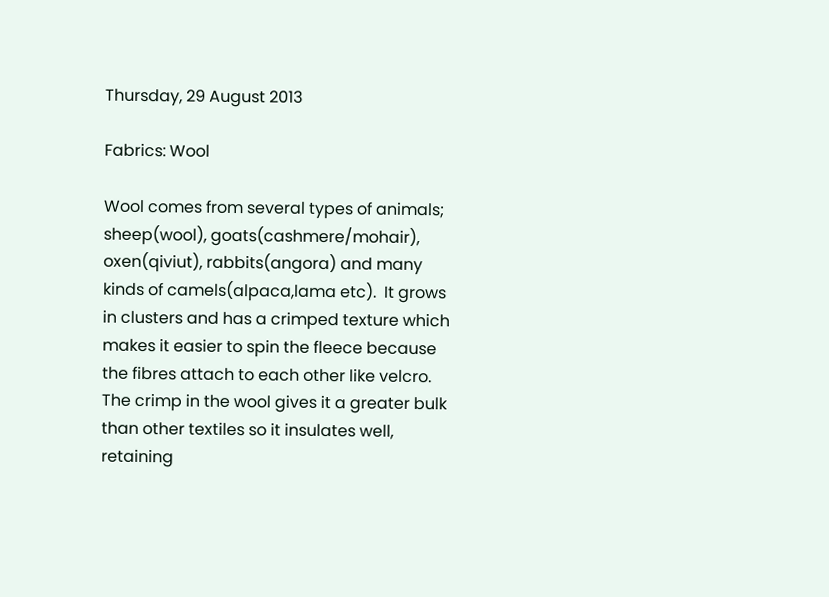Thursday, 29 August 2013

Fabrics: Wool

Wool comes from several types of animals; sheep(wool), goats(cashmere/mohair), oxen(qiviut), rabbits(angora) and many kinds of camels(alpaca,lama etc).  It grows in clusters and has a crimped texture which makes it easier to spin the fleece because the fibres attach to each other like velcro.  The crimp in the wool gives it a greater bulk than other textiles so it insulates well, retaining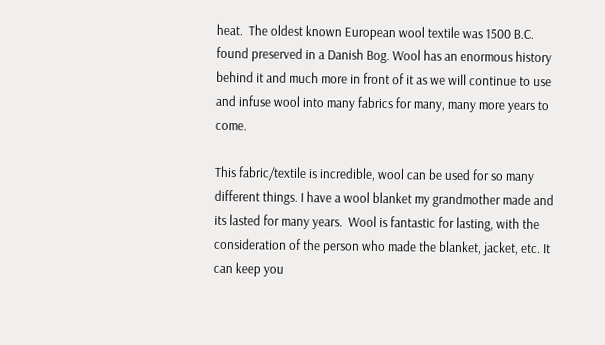heat.  The oldest known European wool textile was 1500 B.C. found preserved in a Danish Bog. Wool has an enormous history behind it and much more in front of it as we will continue to use and infuse wool into many fabrics for many, many more years to come.

This fabric/textile is incredible, wool can be used for so many different things. I have a wool blanket my grandmother made and its lasted for many years.  Wool is fantastic for lasting, with the consideration of the person who made the blanket, jacket, etc. It can keep you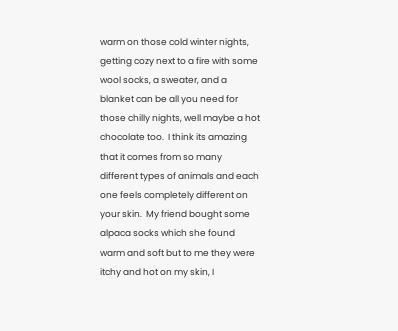warm on those cold winter nights, getting cozy next to a fire with some wool socks, a sweater, and a blanket can be all you need for those chilly nights, well maybe a hot chocolate too.  I think its amazing that it comes from so many different types of animals and each one feels completely different on your skin.  My friend bought some alpaca socks which she found warm and soft but to me they were itchy and hot on my skin, I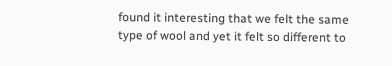found it interesting that we felt the same type of wool and yet it felt so different to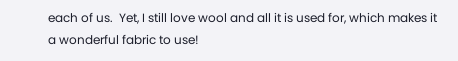each of us.  Yet, I still love wool and all it is used for, which makes it a wonderful fabric to use!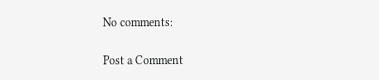No comments:

Post a Comment